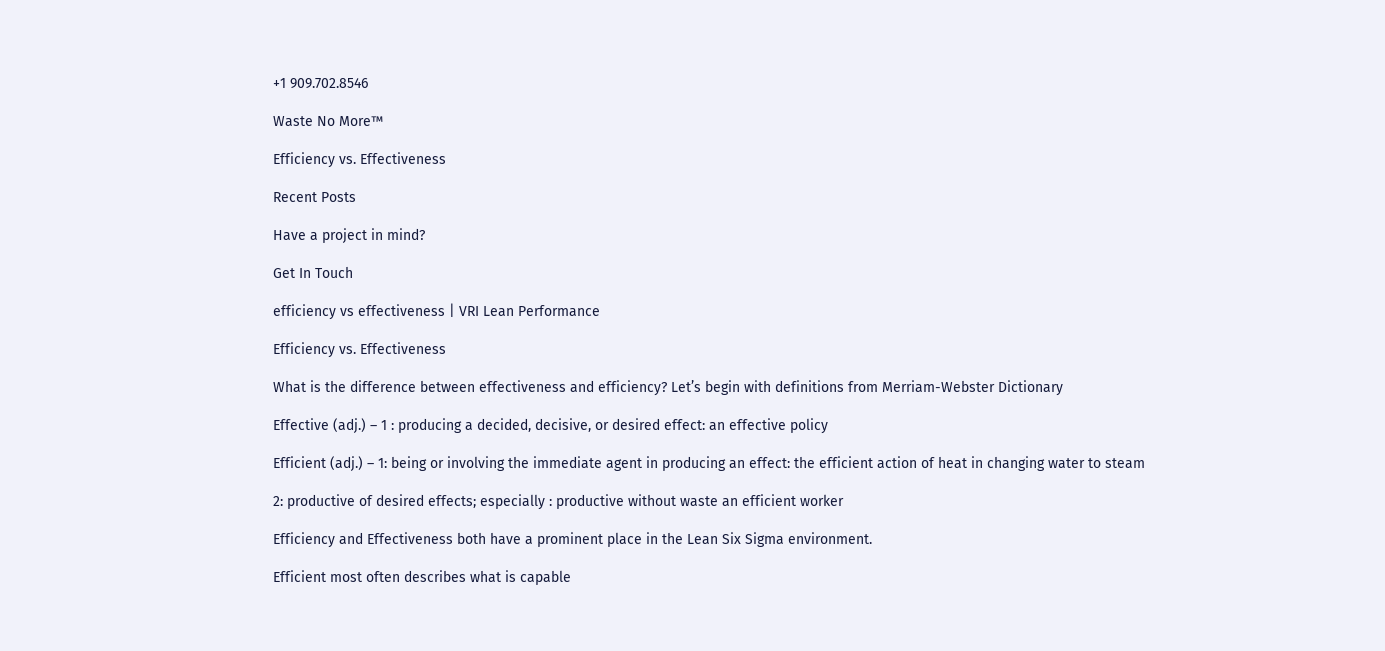+1 909.702.8546

Waste No More™

Efficiency vs. Effectiveness

Recent Posts

Have a project in mind?

Get In Touch

efficiency vs effectiveness | VRI Lean Performance

Efficiency vs. Effectiveness

What is the difference between effectiveness and efficiency? Let’s begin with definitions from Merriam-Webster Dictionary

Effective (adj.) – 1 : producing a decided, decisive, or desired effect: an effective policy

Efficient (adj.) – 1: being or involving the immediate agent in producing an effect: the efficient action of heat in changing water to steam

2: productive of desired effects; especially : productive without waste an efficient worker

Efficiency and Effectiveness both have a prominent place in the Lean Six Sigma environment.

Efficient most often describes what is capable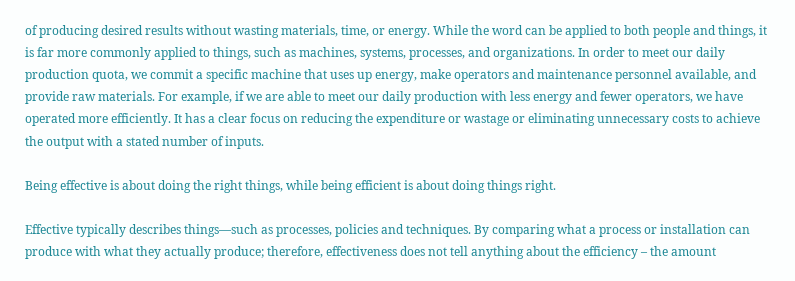of producing desired results without wasting materials, time, or energy. While the word can be applied to both people and things, it is far more commonly applied to things, such as machines, systems, processes, and organizations. In order to meet our daily production quota, we commit a specific machine that uses up energy, make operators and maintenance personnel available, and provide raw materials. For example, if we are able to meet our daily production with less energy and fewer operators, we have operated more efficiently. It has a clear focus on reducing the expenditure or wastage or eliminating unnecessary costs to achieve the output with a stated number of inputs.

Being effective is about doing the right things, while being efficient is about doing things right.

Effective typically describes things—such as processes, policies and techniques. By comparing what a process or installation can produce with what they actually produce; therefore, effectiveness does not tell anything about the efficiency – the amount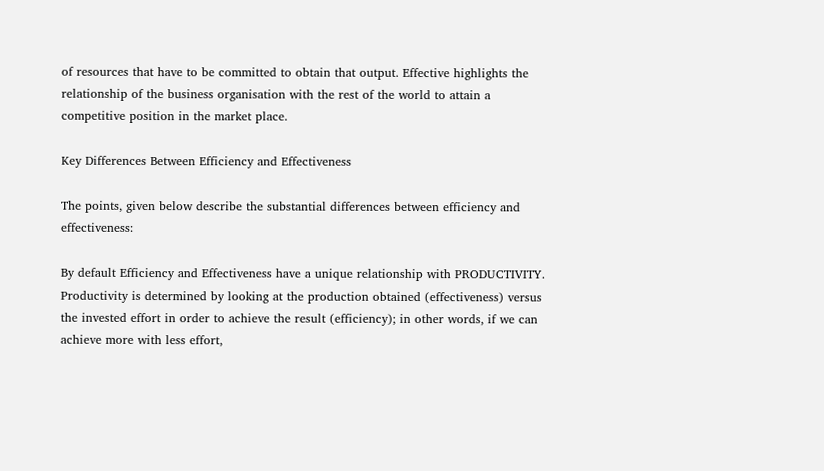of resources that have to be committed to obtain that output. Effective highlights the relationship of the business organisation with the rest of the world to attain a competitive position in the market place.

Key Differences Between Efficiency and Effectiveness

The points, given below describe the substantial differences between efficiency and effectiveness:

By default Efficiency and Effectiveness have a unique relationship with PRODUCTIVITY. Productivity is determined by looking at the production obtained (effectiveness) versus the invested effort in order to achieve the result (efficiency); in other words, if we can achieve more with less effort,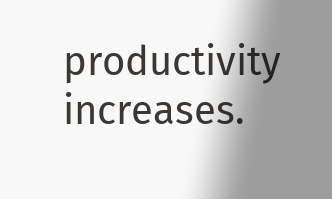productivity increases.